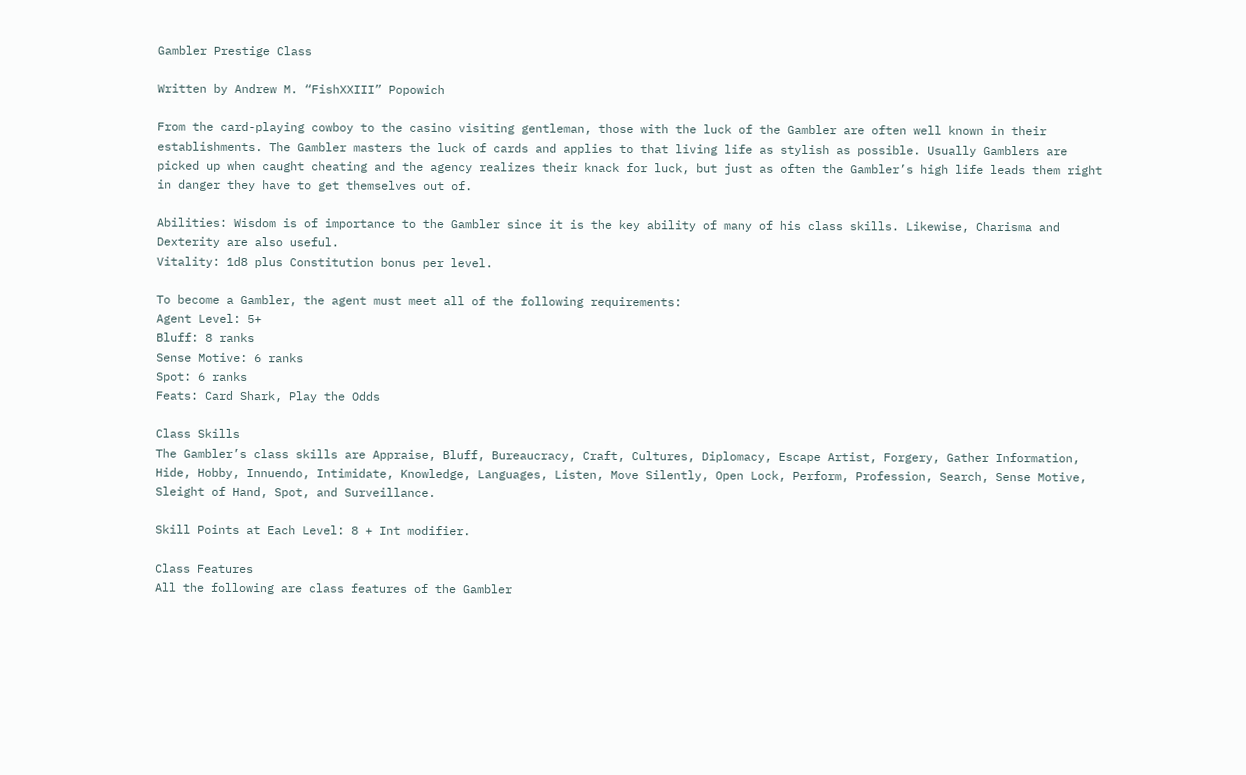Gambler Prestige Class

Written by Andrew M. “FishXXIII” Popowich

From the card-playing cowboy to the casino visiting gentleman, those with the luck of the Gambler are often well known in their establishments. The Gambler masters the luck of cards and applies to that living life as stylish as possible. Usually Gamblers are picked up when caught cheating and the agency realizes their knack for luck, but just as often the Gambler’s high life leads them right in danger they have to get themselves out of.

Abilities: Wisdom is of importance to the Gambler since it is the key ability of many of his class skills. Likewise, Charisma and Dexterity are also useful.
Vitality: 1d8 plus Constitution bonus per level.

To become a Gambler, the agent must meet all of the following requirements:
Agent Level: 5+
Bluff: 8 ranks
Sense Motive: 6 ranks
Spot: 6 ranks
Feats: Card Shark, Play the Odds

Class Skills
The Gambler’s class skills are Appraise, Bluff, Bureaucracy, Craft, Cultures, Diplomacy, Escape Artist, Forgery, Gather Information, Hide, Hobby, Innuendo, Intimidate, Knowledge, Languages, Listen, Move Silently, Open Lock, Perform, Profession, Search, Sense Motive, Sleight of Hand, Spot, and Surveillance.

Skill Points at Each Level: 8 + Int modifier.

Class Features
All the following are class features of the Gambler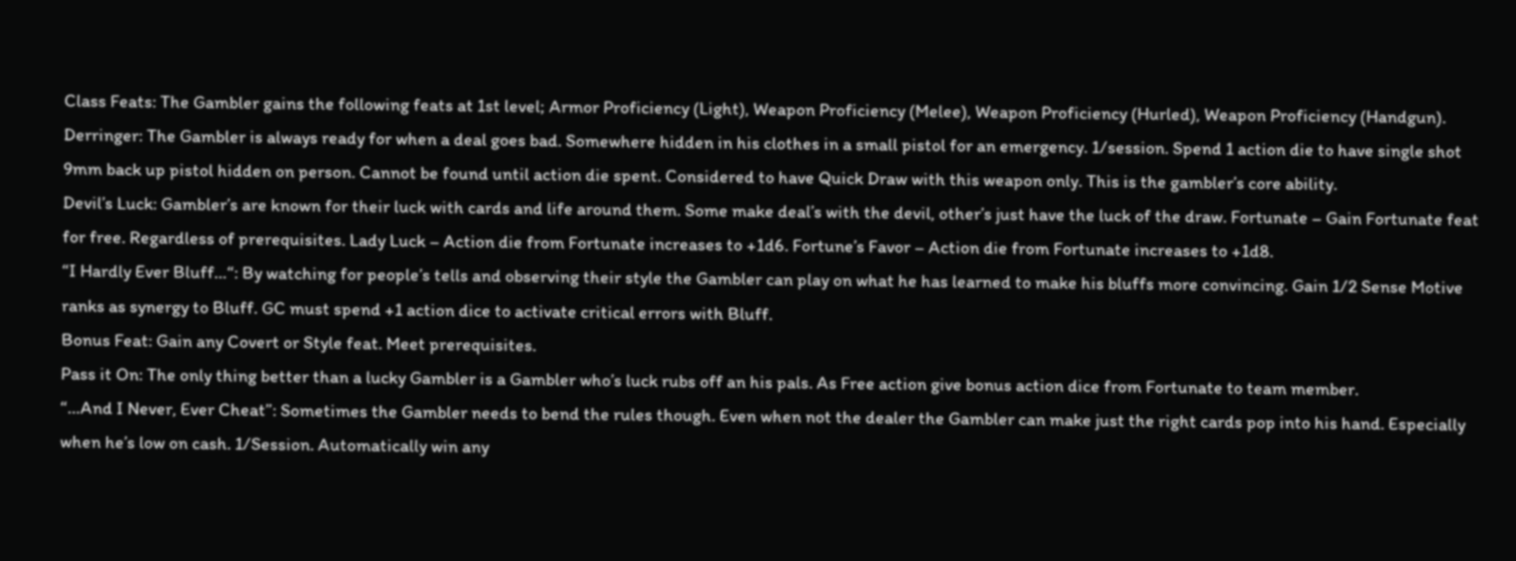Class Feats: The Gambler gains the following feats at 1st level; Armor Proficiency (Light), Weapon Proficiency (Melee), Weapon Proficiency (Hurled), Weapon Proficiency (Handgun).
Derringer: The Gambler is always ready for when a deal goes bad. Somewhere hidden in his clothes in a small pistol for an emergency. 1/session. Spend 1 action die to have single shot 9mm back up pistol hidden on person. Cannot be found until action die spent. Considered to have Quick Draw with this weapon only. This is the gambler’s core ability.
Devil’s Luck: Gambler’s are known for their luck with cards and life around them. Some make deal’s with the devil, other’s just have the luck of the draw. Fortunate – Gain Fortunate feat for free. Regardless of prerequisites. Lady Luck – Action die from Fortunate increases to +1d6. Fortune’s Favor – Action die from Fortunate increases to +1d8.
“I Hardly Ever Bluff…“: By watching for people’s tells and observing their style the Gambler can play on what he has learned to make his bluffs more convincing. Gain 1/2 Sense Motive ranks as synergy to Bluff. GC must spend +1 action dice to activate critical errors with Bluff.
Bonus Feat: Gain any Covert or Style feat. Meet prerequisites.
Pass it On: The only thing better than a lucky Gambler is a Gambler who’s luck rubs off an his pals. As Free action give bonus action dice from Fortunate to team member.
“…And I Never, Ever Cheat”: Sometimes the Gambler needs to bend the rules though. Even when not the dealer the Gambler can make just the right cards pop into his hand. Especially when he’s low on cash. 1/Session. Automatically win any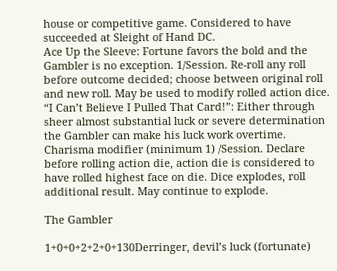house or competitive game. Considered to have succeeded at Sleight of Hand DC.
Ace Up the Sleeve: Fortune favors the bold and the Gambler is no exception. 1/Session. Re-roll any roll before outcome decided; choose between original roll and new roll. May be used to modify rolled action dice.
“I Can’t Believe I Pulled That Card!”: Either through sheer almost substantial luck or severe determination the Gambler can make his luck work overtime. Charisma modifier (minimum 1) /Session. Declare before rolling action die, action die is considered to have rolled highest face on die. Dice explodes, roll additional result. May continue to explode.

The Gambler

1+0+0+2+2+0+130Derringer, devil’s luck (fortunate)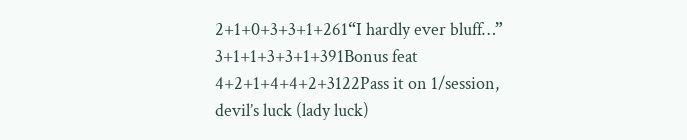2+1+0+3+3+1+261“I hardly ever bluff…”
3+1+1+3+3+1+391Bonus feat
4+2+1+4+4+2+3122Pass it on 1/session, devil’s luck (lady luck)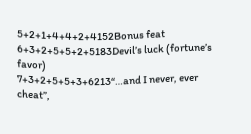5+2+1+4+4+2+4152Bonus feat
6+3+2+5+5+2+5183Devil’s luck (fortune’s favor)
7+3+2+5+5+3+6213“…and I never, ever cheat”,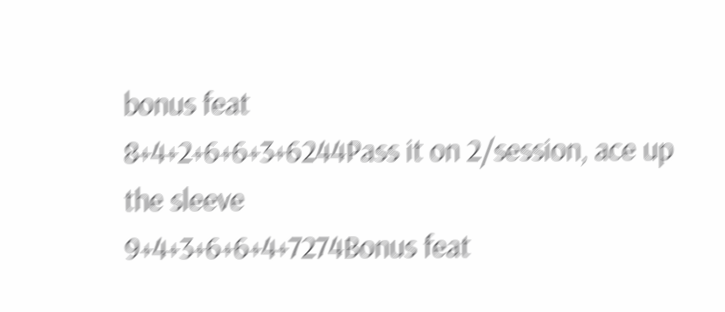bonus feat
8+4+2+6+6+3+6244Pass it on 2/session, ace up the sleeve
9+4+3+6+6+4+7274Bonus feat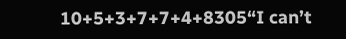10+5+3+7+7+4+8305“I can’t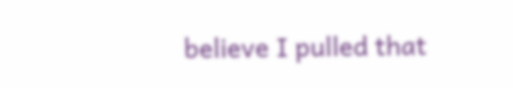believe I pulled that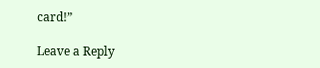card!”

Leave a Reply